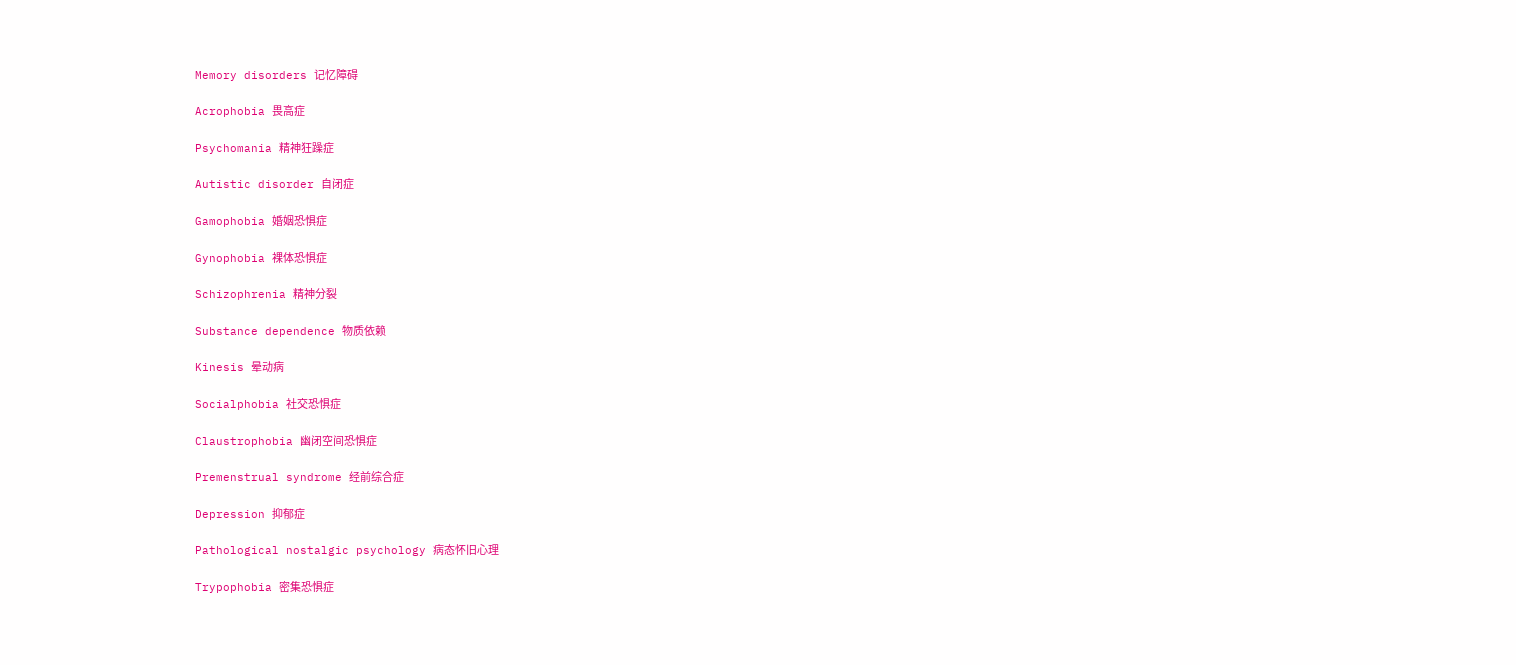Memory disorders 记忆障碍

Acrophobia 畏高症

Psychomania 精神狂躁症

Autistic disorder 自闭症

Gamophobia 婚姻恐惧症

Gynophobia 裸体恐惧症

Schizophrenia 精神分裂

Substance dependence 物质依赖

Kinesis 晕动病

Socialphobia 社交恐惧症

Claustrophobia 幽闭空间恐惧症

Premenstrual syndrome 经前综合症

Depression 抑郁症

Pathological nostalgic psychology 病态怀旧心理

Trypophobia 密集恐惧症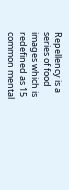Repellency is a series of food images which is redefined as 15 common mental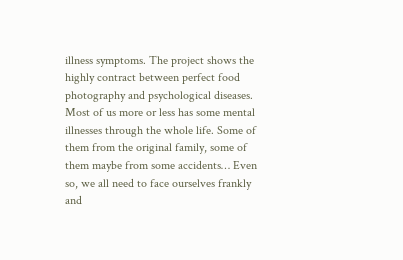illness symptoms. The project shows the highly contract between perfect food photography and psychological diseases. Most of us more or less has some mental illnesses through the whole life. Some of them from the original family, some of them maybe from some accidents… Even so, we all need to face ourselves frankly and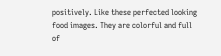positively. Like these perfected looking food images. They are colorful and full of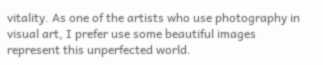vitality. As one of the artists who use photography in visual art, I prefer use some beautiful images represent this unperfected world.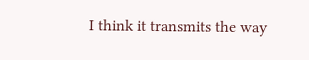I think it transmits the way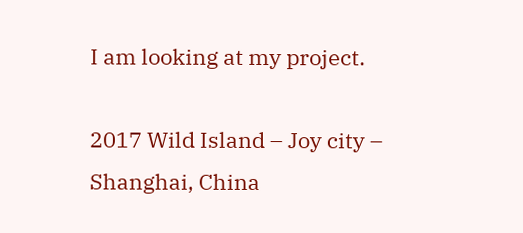I am looking at my project.

2017 Wild Island – Joy city – Shanghai, China